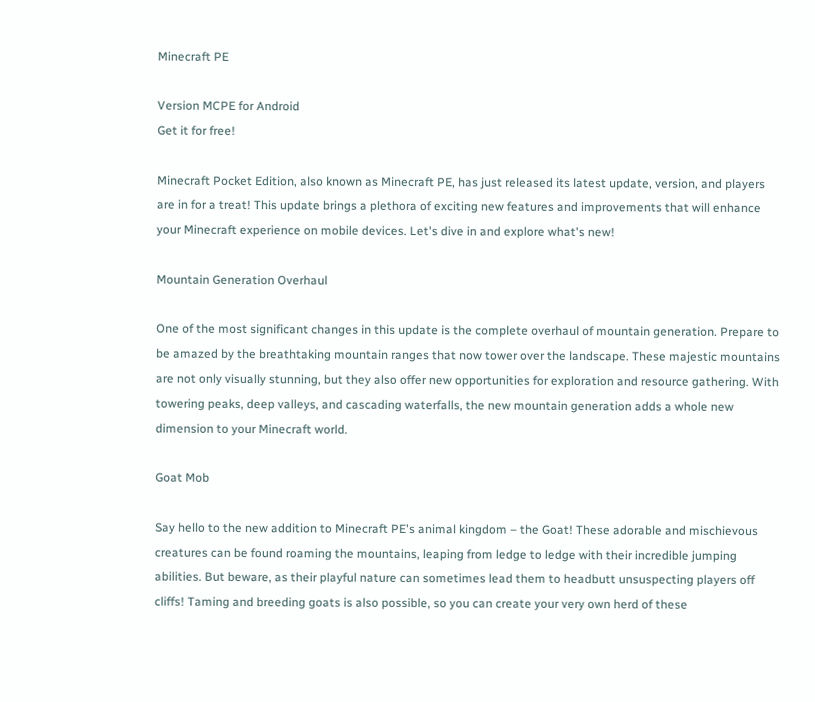Minecraft PE

Version MCPE for Android
Get it for free!

Minecraft Pocket Edition, also known as Minecraft PE, has just released its latest update, version, and players are in for a treat! This update brings a plethora of exciting new features and improvements that will enhance your Minecraft experience on mobile devices. Let's dive in and explore what's new!

Mountain Generation Overhaul

One of the most significant changes in this update is the complete overhaul of mountain generation. Prepare to be amazed by the breathtaking mountain ranges that now tower over the landscape. These majestic mountains are not only visually stunning, but they also offer new opportunities for exploration and resource gathering. With towering peaks, deep valleys, and cascading waterfalls, the new mountain generation adds a whole new dimension to your Minecraft world.

Goat Mob

Say hello to the new addition to Minecraft PE's animal kingdom – the Goat! These adorable and mischievous creatures can be found roaming the mountains, leaping from ledge to ledge with their incredible jumping abilities. But beware, as their playful nature can sometimes lead them to headbutt unsuspecting players off cliffs! Taming and breeding goats is also possible, so you can create your very own herd of these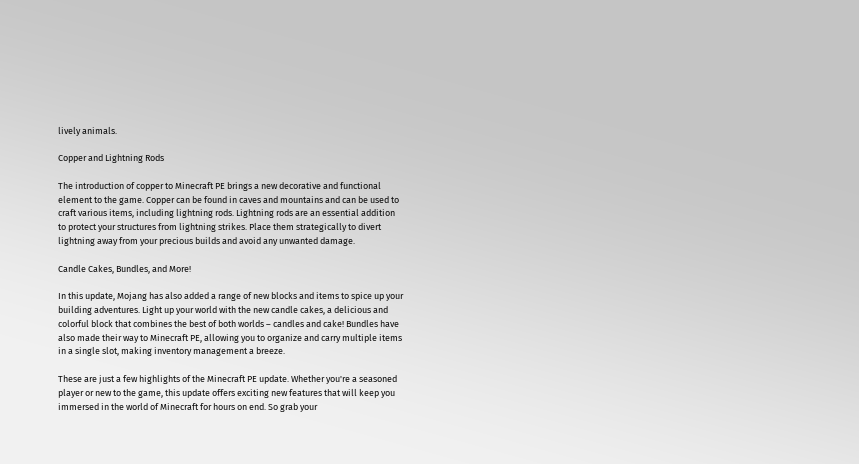lively animals.

Copper and Lightning Rods

The introduction of copper to Minecraft PE brings a new decorative and functional element to the game. Copper can be found in caves and mountains and can be used to craft various items, including lightning rods. Lightning rods are an essential addition to protect your structures from lightning strikes. Place them strategically to divert lightning away from your precious builds and avoid any unwanted damage.

Candle Cakes, Bundles, and More!

In this update, Mojang has also added a range of new blocks and items to spice up your building adventures. Light up your world with the new candle cakes, a delicious and colorful block that combines the best of both worlds – candles and cake! Bundles have also made their way to Minecraft PE, allowing you to organize and carry multiple items in a single slot, making inventory management a breeze.

These are just a few highlights of the Minecraft PE update. Whether you're a seasoned player or new to the game, this update offers exciting new features that will keep you immersed in the world of Minecraft for hours on end. So grab your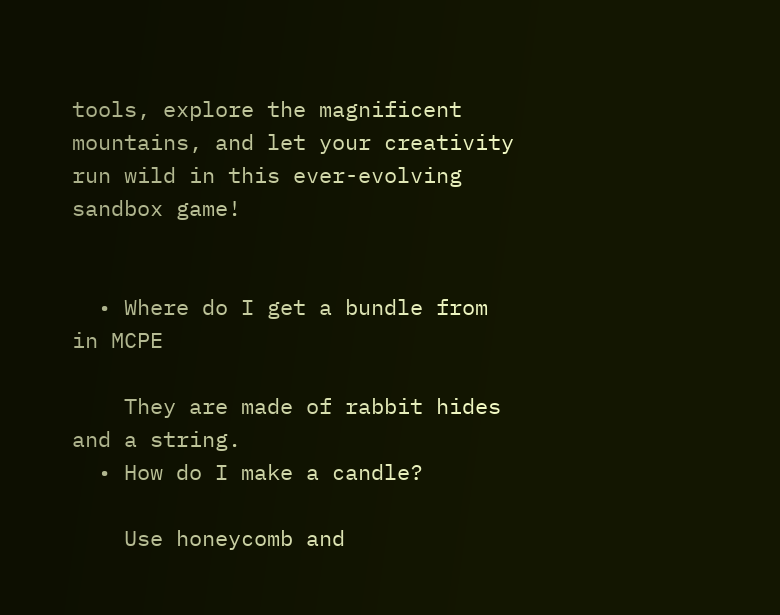tools, explore the magnificent mountains, and let your creativity run wild in this ever-evolving sandbox game!


  • Where do I get a bundle from in MCPE

    They are made of rabbit hides and a string.
  • How do I make a candle?

    Use honeycomb and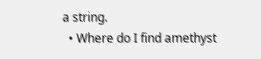a string.
  • Where do I find amethyst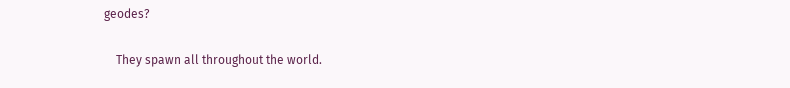geodes?

    They spawn all throughout the world.